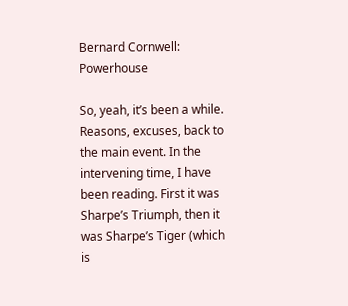Bernard Cornwell: Powerhouse

So, yeah, it’s been a while. Reasons, excuses, back to the main event. In the intervening time, I have been reading. First it was Sharpe’s Triumph, then it was Sharpe’s Tiger (which is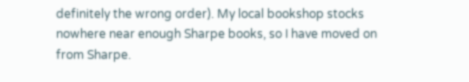definitely the wrong order). My local bookshop stocks nowhere near enough Sharpe books, so I have moved on from Sharpe.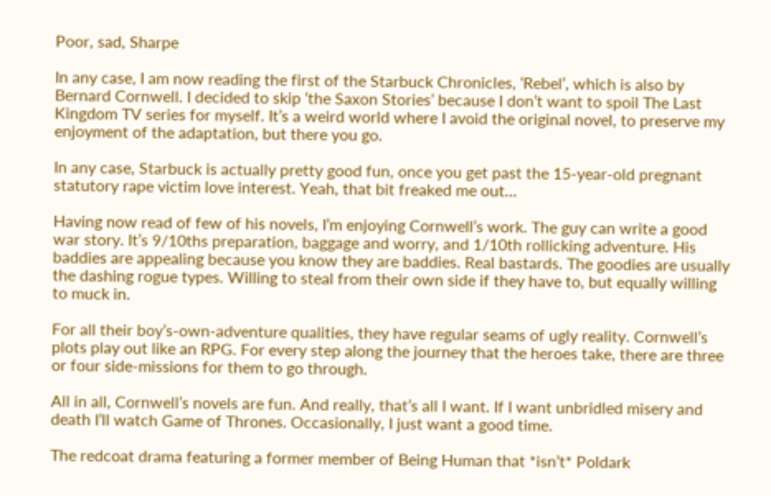Poor, sad, Sharpe

In any case, I am now reading the first of the Starbuck Chronicles, ‘Rebel’, which is also by Bernard Cornwell. I decided to skip ‘the Saxon Stories’ because I don’t want to spoil The Last Kingdom TV series for myself. It’s a weird world where I avoid the original novel, to preserve my enjoyment of the adaptation, but there you go.

In any case, Starbuck is actually pretty good fun, once you get past the 15-year-old pregnant statutory rape victim love interest. Yeah, that bit freaked me out…

Having now read of few of his novels, I’m enjoying Cornwell’s work. The guy can write a good war story. It’s 9/10ths preparation, baggage and worry, and 1/10th rollicking adventure. His baddies are appealing because you know they are baddies. Real bastards. The goodies are usually the dashing rogue types. Willing to steal from their own side if they have to, but equally willing to muck in.

For all their boy’s-own-adventure qualities, they have regular seams of ugly reality. Cornwell’s plots play out like an RPG. For every step along the journey that the heroes take, there are three or four side-missions for them to go through.

All in all, Cornwell’s novels are fun. And really, that’s all I want. If I want unbridled misery and death I’ll watch Game of Thrones. Occasionally, I just want a good time.

The redcoat drama featuring a former member of Being Human that *isn’t* Poldark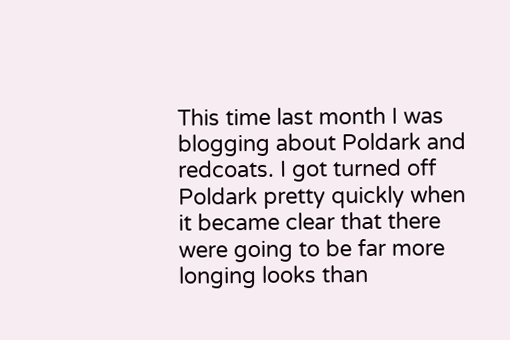This time last month I was blogging about Poldark and redcoats. I got turned off Poldark pretty quickly when it became clear that there were going to be far more longing looks than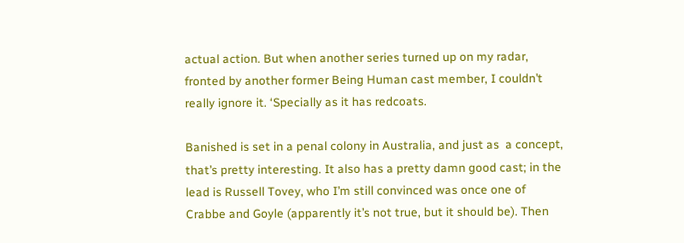actual action. But when another series turned up on my radar, fronted by another former Being Human cast member, I couldn’t really ignore it. ‘Specially as it has redcoats.

Banished is set in a penal colony in Australia, and just as  a concept, that’s pretty interesting. It also has a pretty damn good cast; in the lead is Russell Tovey, who I’m still convinced was once one of Crabbe and Goyle (apparently it’s not true, but it should be). Then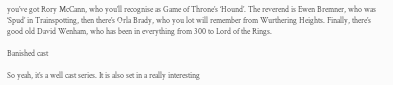you’ve got Rory McCann, who you’ll recognise as Game of Throne’s ‘Hound’. The reverend is Ewen Bremner, who was ‘Spud’ in Trainspotting, then there’s Orla Brady, who you lot will remember from Wurthering Heights. Finally, there’s good old David Wenham, who has been in everything from 300 to Lord of the Rings.

Banished cast

So yeah, it’s a well cast series. It is also set in a really interesting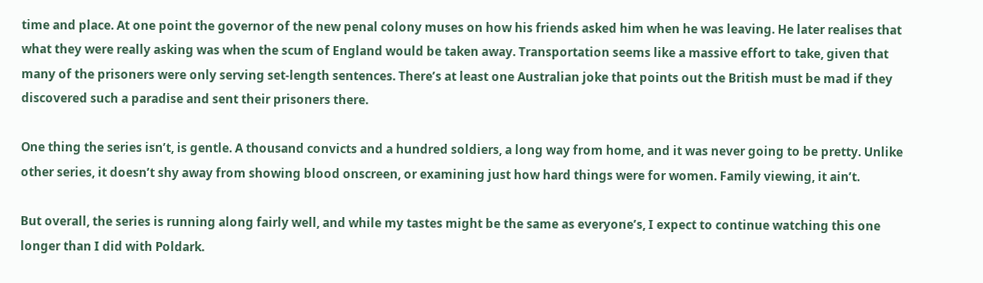time and place. At one point the governor of the new penal colony muses on how his friends asked him when he was leaving. He later realises that what they were really asking was when the scum of England would be taken away. Transportation seems like a massive effort to take, given that many of the prisoners were only serving set-length sentences. There’s at least one Australian joke that points out the British must be mad if they discovered such a paradise and sent their prisoners there.

One thing the series isn’t, is gentle. A thousand convicts and a hundred soldiers, a long way from home, and it was never going to be pretty. Unlike other series, it doesn’t shy away from showing blood onscreen, or examining just how hard things were for women. Family viewing, it ain’t.

But overall, the series is running along fairly well, and while my tastes might be the same as everyone’s, I expect to continue watching this one longer than I did with Poldark.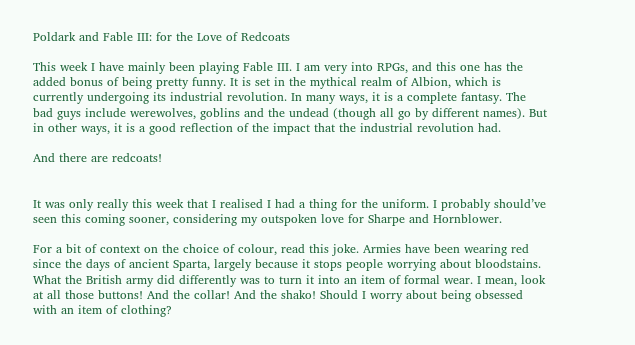Poldark and Fable III: for the Love of Redcoats

This week I have mainly been playing Fable III. I am very into RPGs, and this one has the added bonus of being pretty funny. It is set in the mythical realm of Albion, which is currently undergoing its industrial revolution. In many ways, it is a complete fantasy. The bad guys include werewolves, goblins and the undead (though all go by different names). But in other ways, it is a good reflection of the impact that the industrial revolution had.

And there are redcoats!


It was only really this week that I realised I had a thing for the uniform. I probably should’ve seen this coming sooner, considering my outspoken love for Sharpe and Hornblower.

For a bit of context on the choice of colour, read this joke. Armies have been wearing red since the days of ancient Sparta, largely because it stops people worrying about bloodstains. What the British army did differently was to turn it into an item of formal wear. I mean, look at all those buttons! And the collar! And the shako! Should I worry about being obsessed with an item of clothing?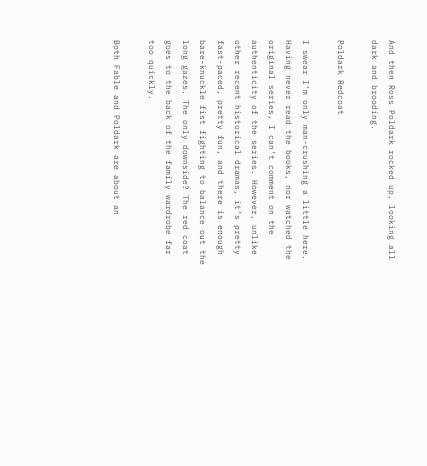And then Ross Poldark rocked up, looking all dark and brooding.

Poldark Redcoat

I swear I’m only man-crushing a little here. Having never read the books, nor watched the original series, I can’t comment on the authenticity of the series. However, unlike other recent historical dramas, it’s pretty fast-paced, pretty fun, and there is enough bare-knuckle fist fighting to balance out the long gazes. The only downside? The red coat goes to the back of the family wardrobe far too quickly.

Both Fable and Poldark are about an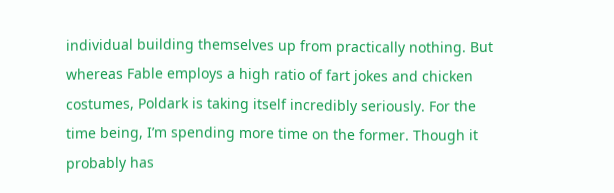individual building themselves up from practically nothing. But whereas Fable employs a high ratio of fart jokes and chicken costumes, Poldark is taking itself incredibly seriously. For the time being, I’m spending more time on the former. Though it probably has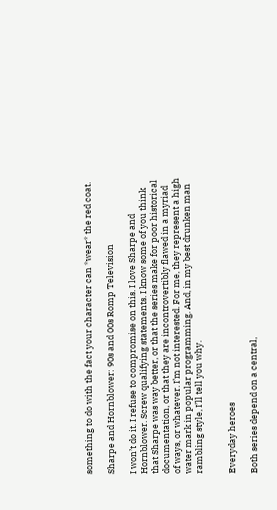something to do with the fact your character can *wear* the red coat.

Sharpe and Hornblower: 90s and 00s Romp Television

I won’t do it. I refuse to compromise on this. I love Sharpe and Hornblower. Screw qualifying statements. I know some of you think that Sharpe was way better, or that the series make for poor historical documentation, or that they are incontrovertibly flawed in a myriad of ways, or whatever. I’m not interested. For me, they represent a high water mark in popular programming. And, in my best drunken man rambling style, I’ll tell you why.


Everyday heroes

Both series depend on a central,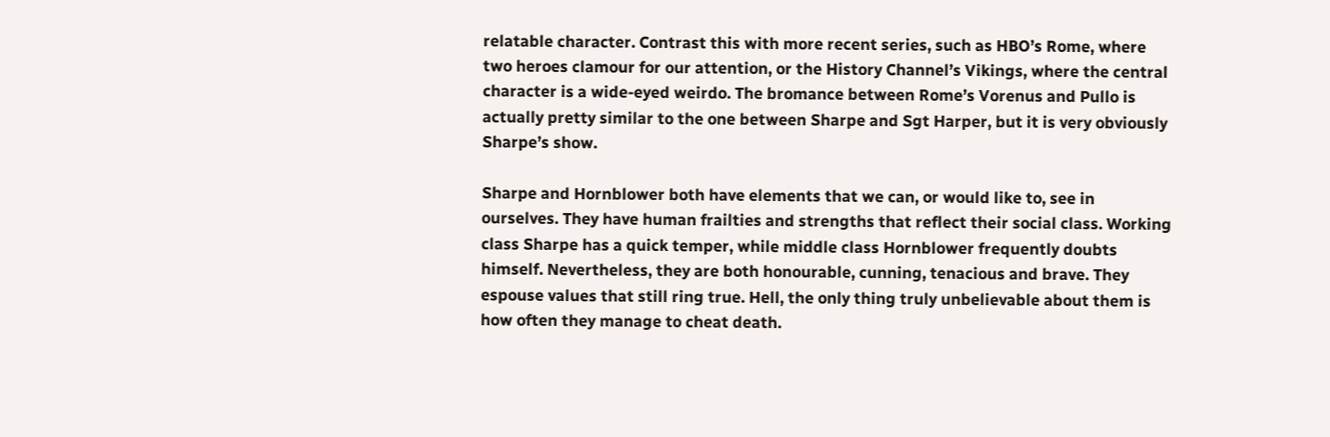relatable character. Contrast this with more recent series, such as HBO’s Rome, where two heroes clamour for our attention, or the History Channel’s Vikings, where the central character is a wide-eyed weirdo. The bromance between Rome’s Vorenus and Pullo is actually pretty similar to the one between Sharpe and Sgt Harper, but it is very obviously Sharpe’s show.

Sharpe and Hornblower both have elements that we can, or would like to, see in ourselves. They have human frailties and strengths that reflect their social class. Working class Sharpe has a quick temper, while middle class Hornblower frequently doubts himself. Nevertheless, they are both honourable, cunning, tenacious and brave. They espouse values that still ring true. Hell, the only thing truly unbelievable about them is how often they manage to cheat death.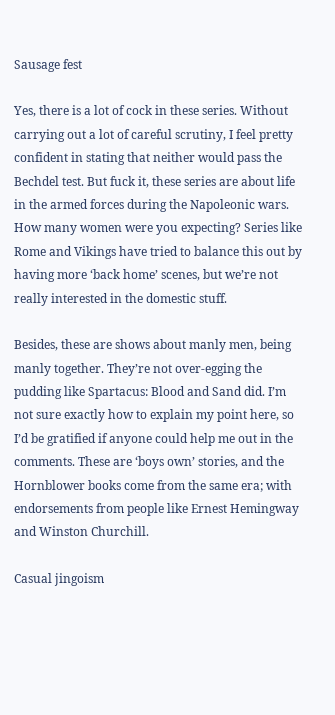Sausage fest

Yes, there is a lot of cock in these series. Without carrying out a lot of careful scrutiny, I feel pretty confident in stating that neither would pass the Bechdel test. But fuck it, these series are about life in the armed forces during the Napoleonic wars. How many women were you expecting? Series like Rome and Vikings have tried to balance this out by having more ‘back home’ scenes, but we’re not really interested in the domestic stuff.

Besides, these are shows about manly men, being manly together. They’re not over-egging the pudding like Spartacus: Blood and Sand did. I’m not sure exactly how to explain my point here, so I’d be gratified if anyone could help me out in the comments. These are ‘boys own’ stories, and the Hornblower books come from the same era; with endorsements from people like Ernest Hemingway and Winston Churchill.

Casual jingoism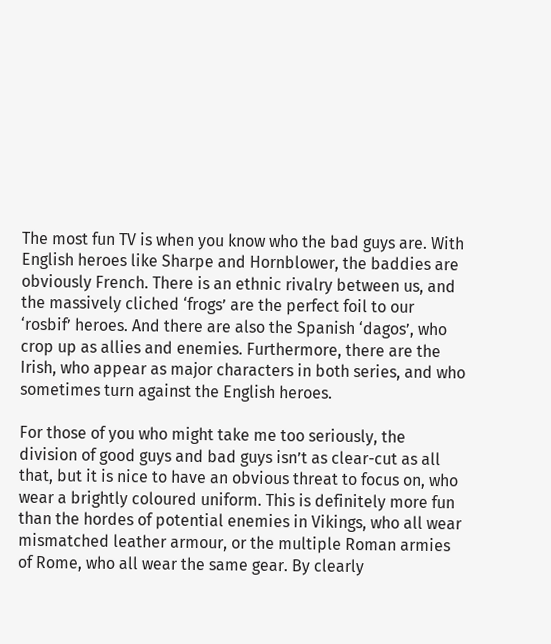The most fun TV is when you know who the bad guys are. With English heroes like Sharpe and Hornblower, the baddies are obviously French. There is an ethnic rivalry between us, and the massively cliched ‘frogs’ are the perfect foil to our ‘rosbif’ heroes. And there are also the Spanish ‘dagos’, who crop up as allies and enemies. Furthermore, there are the Irish, who appear as major characters in both series, and who sometimes turn against the English heroes.

For those of you who might take me too seriously, the division of good guys and bad guys isn’t as clear-cut as all that, but it is nice to have an obvious threat to focus on, who wear a brightly coloured uniform. This is definitely more fun than the hordes of potential enemies in Vikings, who all wear mismatched leather armour, or the multiple Roman armies of Rome, who all wear the same gear. By clearly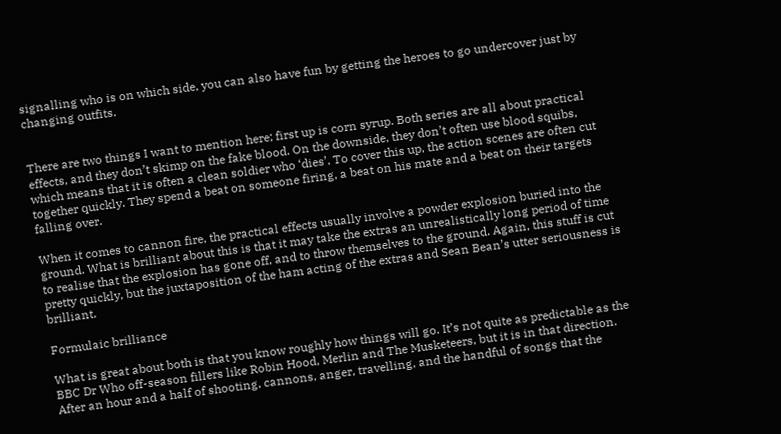signalling who is on which side, you can also have fun by getting the heroes to go undercover just by changing outfits.


There are two things I want to mention here; first up is corn syrup. Both series are all about practical effects, and they don’t skimp on the fake blood. On the downside, they don’t often use blood squibs, which means that it is often a clean soldier who ‘dies’. To cover this up, the action scenes are often cut together quickly. They spend a beat on someone firing, a beat on his mate and a beat on their targets falling over.

When it comes to cannon fire, the practical effects usually involve a powder explosion buried into the ground. What is brilliant about this is that it may take the extras an unrealistically long period of time to realise that the explosion has gone off, and to throw themselves to the ground. Again, this stuff is cut pretty quickly, but the juxtaposition of the ham acting of the extras and Sean Bean’s utter seriousness is brilliant.

Formulaic brilliance

What is great about both is that you know roughly how things will go. It’s not quite as predictable as the BBC Dr Who off-season fillers like Robin Hood, Merlin and The Musketeers, but it is in that direction. After an hour and a half of shooting, cannons, anger, travelling, and the handful of songs that the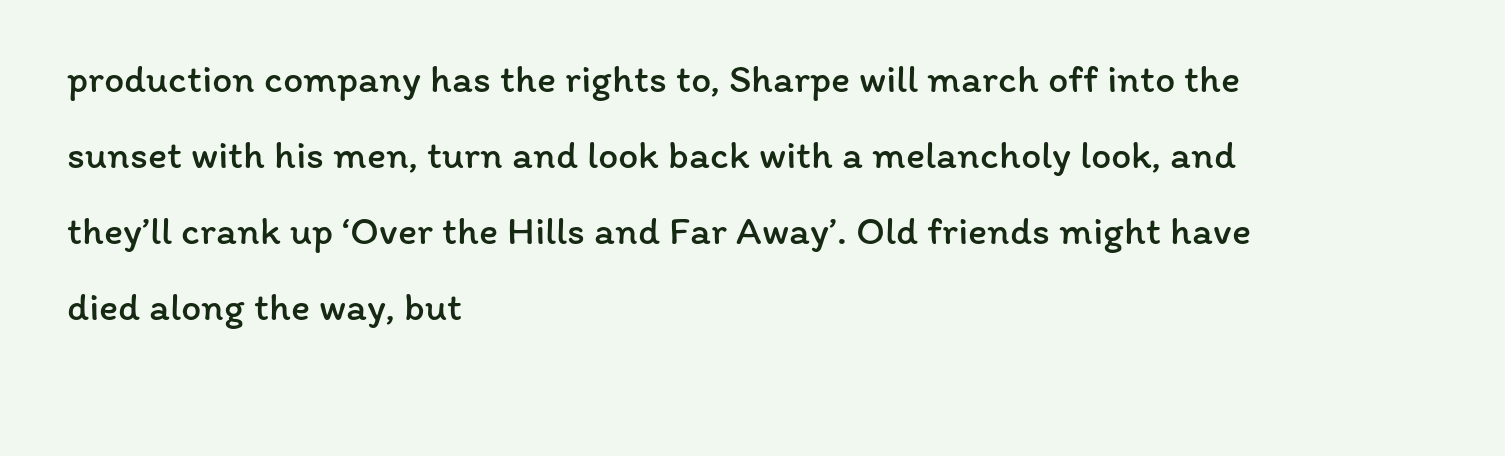production company has the rights to, Sharpe will march off into the sunset with his men, turn and look back with a melancholy look, and they’ll crank up ‘Over the Hills and Far Away’. Old friends might have died along the way, but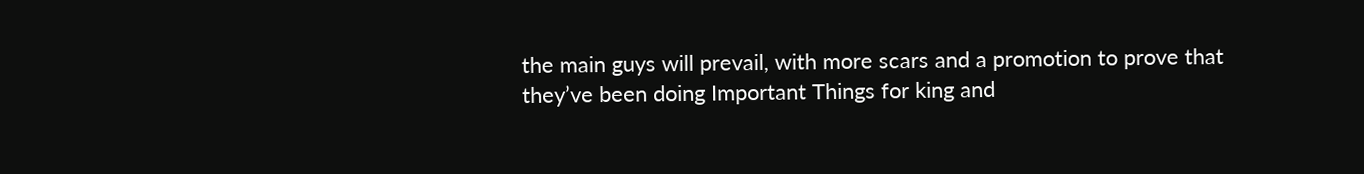the main guys will prevail, with more scars and a promotion to prove that they’ve been doing Important Things for king and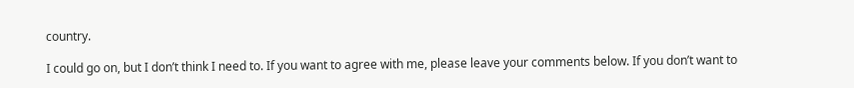country.

I could go on, but I don’t think I need to. If you want to agree with me, please leave your comments below. If you don’t want to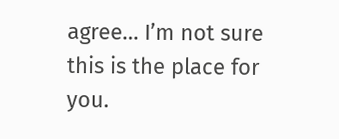agree… I’m not sure this is the place for you.